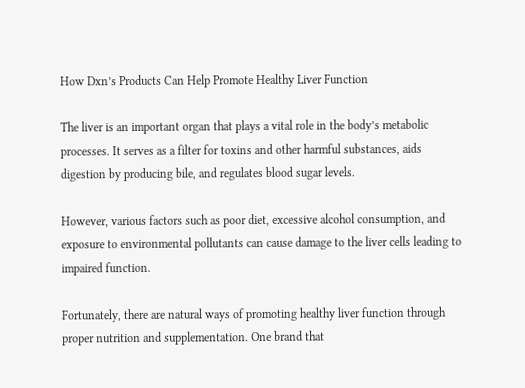How Dxn’s Products Can Help Promote Healthy Liver Function

The liver is an important organ that plays a vital role in the body’s metabolic processes. It serves as a filter for toxins and other harmful substances, aids digestion by producing bile, and regulates blood sugar levels.

However, various factors such as poor diet, excessive alcohol consumption, and exposure to environmental pollutants can cause damage to the liver cells leading to impaired function.

Fortunately, there are natural ways of promoting healthy liver function through proper nutrition and supplementation. One brand that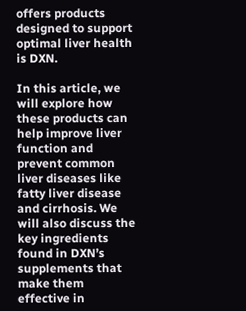offers products designed to support optimal liver health is DXN.

In this article, we will explore how these products can help improve liver function and prevent common liver diseases like fatty liver disease and cirrhosis. We will also discuss the key ingredients found in DXN’s supplements that make them effective in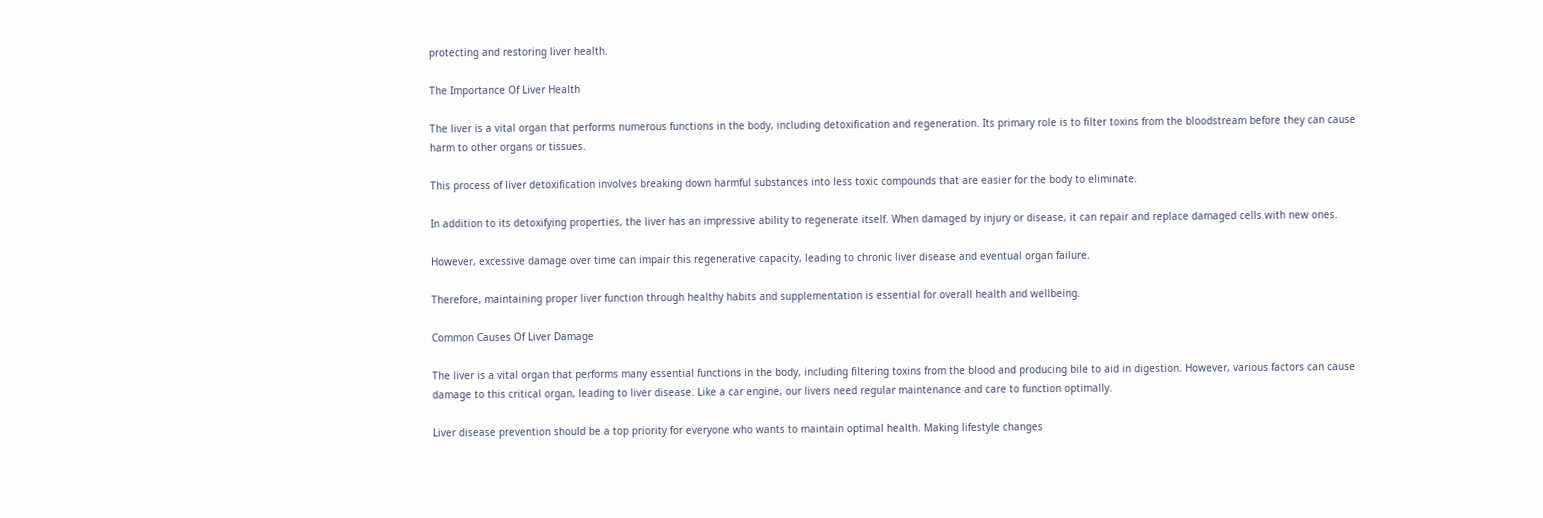protecting and restoring liver health.

The Importance Of Liver Health

The liver is a vital organ that performs numerous functions in the body, including detoxification and regeneration. Its primary role is to filter toxins from the bloodstream before they can cause harm to other organs or tissues.

This process of liver detoxification involves breaking down harmful substances into less toxic compounds that are easier for the body to eliminate.

In addition to its detoxifying properties, the liver has an impressive ability to regenerate itself. When damaged by injury or disease, it can repair and replace damaged cells with new ones.

However, excessive damage over time can impair this regenerative capacity, leading to chronic liver disease and eventual organ failure.

Therefore, maintaining proper liver function through healthy habits and supplementation is essential for overall health and wellbeing.

Common Causes Of Liver Damage

The liver is a vital organ that performs many essential functions in the body, including filtering toxins from the blood and producing bile to aid in digestion. However, various factors can cause damage to this critical organ, leading to liver disease. Like a car engine, our livers need regular maintenance and care to function optimally.

Liver disease prevention should be a top priority for everyone who wants to maintain optimal health. Making lifestyle changes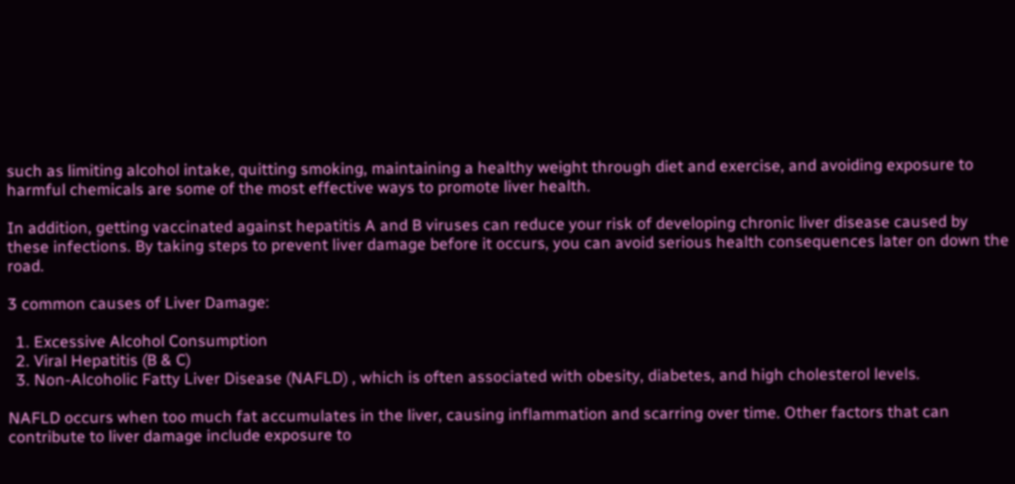such as limiting alcohol intake, quitting smoking, maintaining a healthy weight through diet and exercise, and avoiding exposure to harmful chemicals are some of the most effective ways to promote liver health.

In addition, getting vaccinated against hepatitis A and B viruses can reduce your risk of developing chronic liver disease caused by these infections. By taking steps to prevent liver damage before it occurs, you can avoid serious health consequences later on down the road.

3 common causes of Liver Damage:

  1. Excessive Alcohol Consumption
  2. Viral Hepatitis (B & C)
  3. Non-Alcoholic Fatty Liver Disease (NAFLD) , which is often associated with obesity, diabetes, and high cholesterol levels.

NAFLD occurs when too much fat accumulates in the liver, causing inflammation and scarring over time. Other factors that can contribute to liver damage include exposure to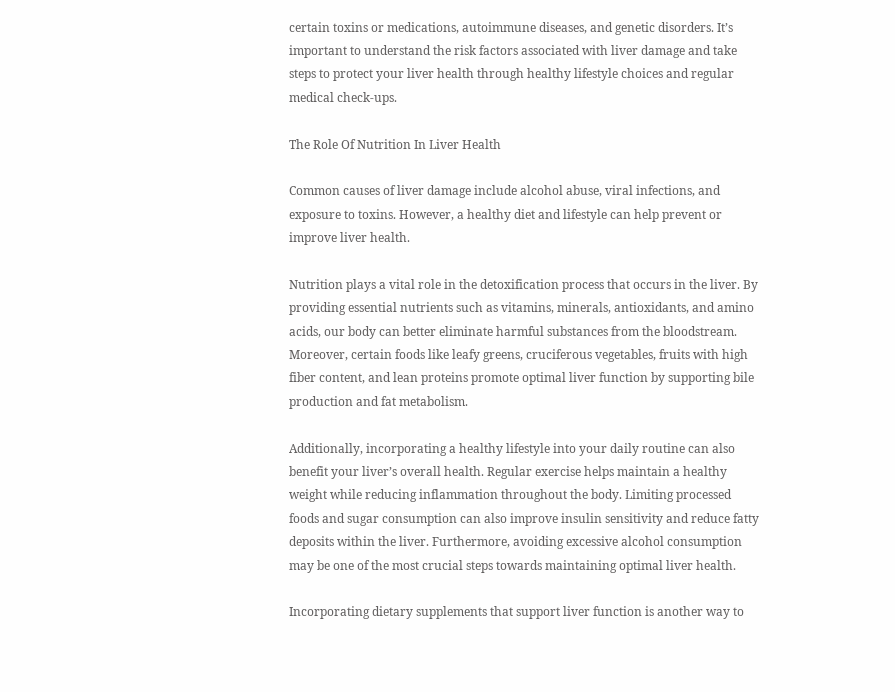certain toxins or medications, autoimmune diseases, and genetic disorders. It’s important to understand the risk factors associated with liver damage and take steps to protect your liver health through healthy lifestyle choices and regular medical check-ups.

The Role Of Nutrition In Liver Health

Common causes of liver damage include alcohol abuse, viral infections, and exposure to toxins. However, a healthy diet and lifestyle can help prevent or improve liver health.

Nutrition plays a vital role in the detoxification process that occurs in the liver. By providing essential nutrients such as vitamins, minerals, antioxidants, and amino acids, our body can better eliminate harmful substances from the bloodstream. Moreover, certain foods like leafy greens, cruciferous vegetables, fruits with high fiber content, and lean proteins promote optimal liver function by supporting bile production and fat metabolism.

Additionally, incorporating a healthy lifestyle into your daily routine can also benefit your liver’s overall health. Regular exercise helps maintain a healthy weight while reducing inflammation throughout the body. Limiting processed foods and sugar consumption can also improve insulin sensitivity and reduce fatty deposits within the liver. Furthermore, avoiding excessive alcohol consumption may be one of the most crucial steps towards maintaining optimal liver health.

Incorporating dietary supplements that support liver function is another way to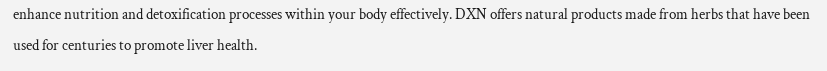enhance nutrition and detoxification processes within your body effectively. DXN offers natural products made from herbs that have been used for centuries to promote liver health.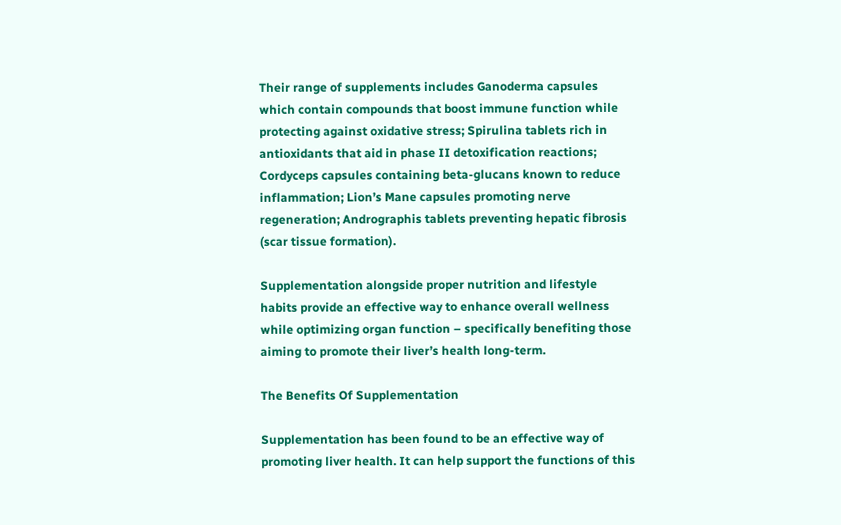Their range of supplements includes Ganoderma capsules which contain compounds that boost immune function while protecting against oxidative stress; Spirulina tablets rich in antioxidants that aid in phase II detoxification reactions; Cordyceps capsules containing beta-glucans known to reduce inflammation; Lion’s Mane capsules promoting nerve regeneration; Andrographis tablets preventing hepatic fibrosis (scar tissue formation).

Supplementation alongside proper nutrition and lifestyle habits provide an effective way to enhance overall wellness while optimizing organ function – specifically benefiting those aiming to promote their liver’s health long-term.

The Benefits Of Supplementation

Supplementation has been found to be an effective way of promoting liver health. It can help support the functions of this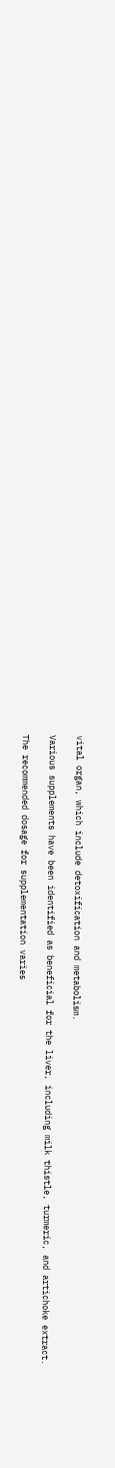vital organ, which include detoxification and metabolism.

Various supplements have been identified as beneficial for the liver, including milk thistle, turmeric, and artichoke extract.

The recommended dosage for supplementation varies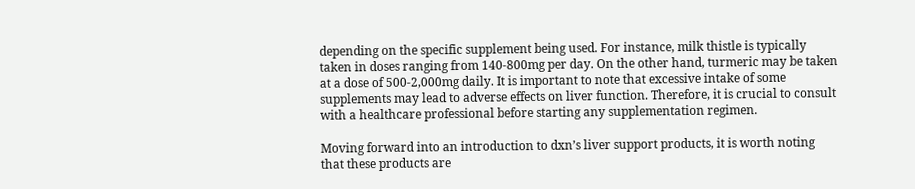depending on the specific supplement being used. For instance, milk thistle is typically taken in doses ranging from 140-800mg per day. On the other hand, turmeric may be taken at a dose of 500-2,000mg daily. It is important to note that excessive intake of some supplements may lead to adverse effects on liver function. Therefore, it is crucial to consult with a healthcare professional before starting any supplementation regimen.

Moving forward into an introduction to dxn’s liver support products, it is worth noting that these products are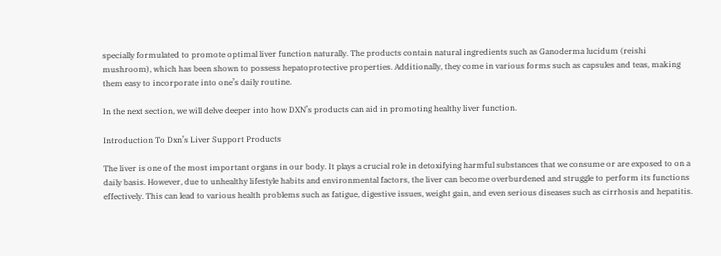specially formulated to promote optimal liver function naturally. The products contain natural ingredients such as Ganoderma lucidum (reishi mushroom), which has been shown to possess hepatoprotective properties. Additionally, they come in various forms such as capsules and teas, making them easy to incorporate into one’s daily routine.

In the next section, we will delve deeper into how DXN’s products can aid in promoting healthy liver function.

Introduction To Dxn’s Liver Support Products

The liver is one of the most important organs in our body. It plays a crucial role in detoxifying harmful substances that we consume or are exposed to on a daily basis. However, due to unhealthy lifestyle habits and environmental factors, the liver can become overburdened and struggle to perform its functions effectively. This can lead to various health problems such as fatigue, digestive issues, weight gain, and even serious diseases such as cirrhosis and hepatitis.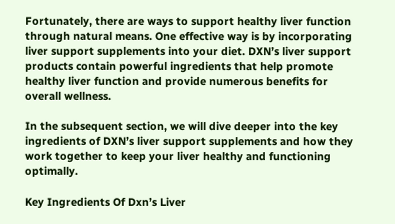Fortunately, there are ways to support healthy liver function through natural means. One effective way is by incorporating liver support supplements into your diet. DXN’s liver support products contain powerful ingredients that help promote healthy liver function and provide numerous benefits for overall wellness.

In the subsequent section, we will dive deeper into the key ingredients of DXN’s liver support supplements and how they work together to keep your liver healthy and functioning optimally.

Key Ingredients Of Dxn’s Liver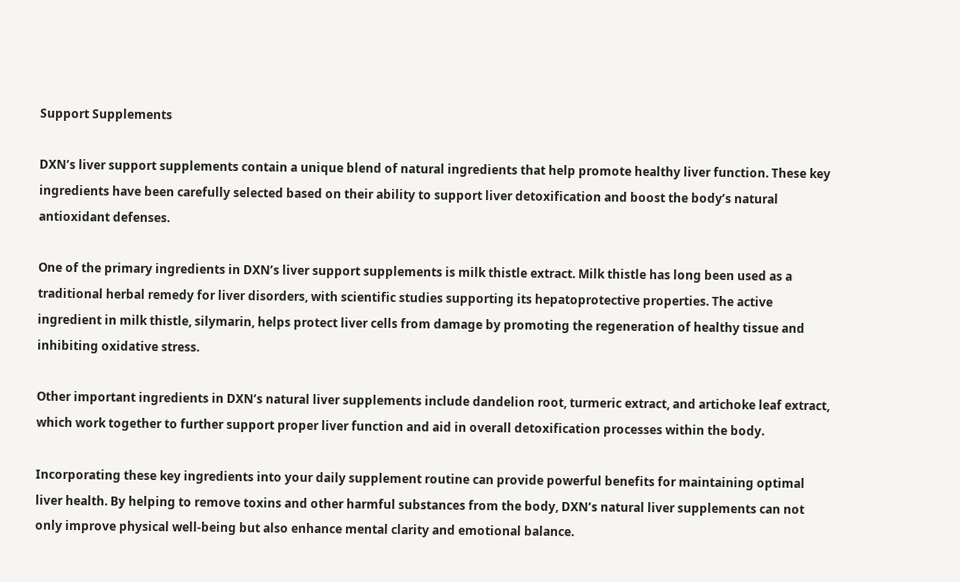Support Supplements

DXN’s liver support supplements contain a unique blend of natural ingredients that help promote healthy liver function. These key ingredients have been carefully selected based on their ability to support liver detoxification and boost the body’s natural antioxidant defenses.

One of the primary ingredients in DXN’s liver support supplements is milk thistle extract. Milk thistle has long been used as a traditional herbal remedy for liver disorders, with scientific studies supporting its hepatoprotective properties. The active ingredient in milk thistle, silymarin, helps protect liver cells from damage by promoting the regeneration of healthy tissue and inhibiting oxidative stress.

Other important ingredients in DXN’s natural liver supplements include dandelion root, turmeric extract, and artichoke leaf extract, which work together to further support proper liver function and aid in overall detoxification processes within the body.

Incorporating these key ingredients into your daily supplement routine can provide powerful benefits for maintaining optimal liver health. By helping to remove toxins and other harmful substances from the body, DXN’s natural liver supplements can not only improve physical well-being but also enhance mental clarity and emotional balance.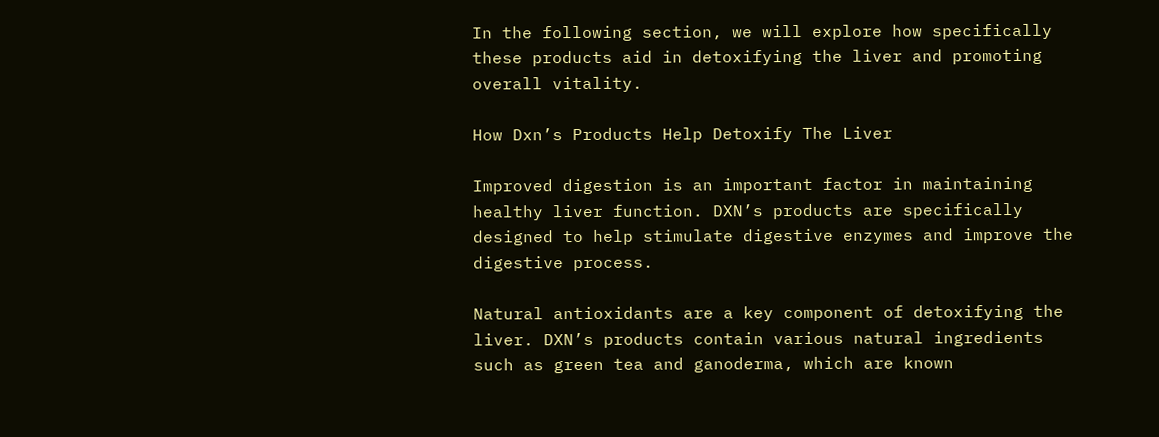In the following section, we will explore how specifically these products aid in detoxifying the liver and promoting overall vitality.

How Dxn’s Products Help Detoxify The Liver

Improved digestion is an important factor in maintaining healthy liver function. DXN’s products are specifically designed to help stimulate digestive enzymes and improve the digestive process.

Natural antioxidants are a key component of detoxifying the liver. DXN’s products contain various natural ingredients such as green tea and ganoderma, which are known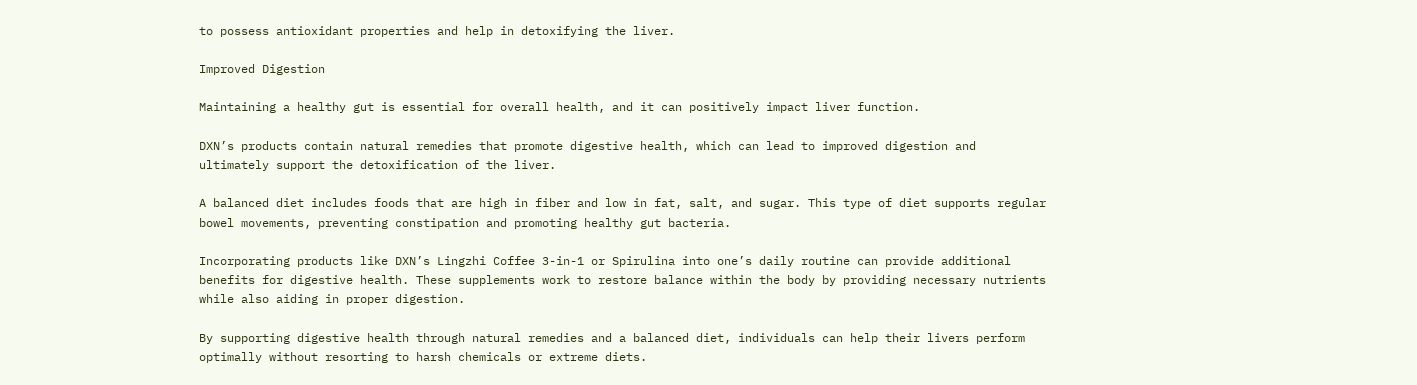to possess antioxidant properties and help in detoxifying the liver.

Improved Digestion

Maintaining a healthy gut is essential for overall health, and it can positively impact liver function.

DXN’s products contain natural remedies that promote digestive health, which can lead to improved digestion and ultimately support the detoxification of the liver.

A balanced diet includes foods that are high in fiber and low in fat, salt, and sugar. This type of diet supports regular bowel movements, preventing constipation and promoting healthy gut bacteria.

Incorporating products like DXN’s Lingzhi Coffee 3-in-1 or Spirulina into one’s daily routine can provide additional benefits for digestive health. These supplements work to restore balance within the body by providing necessary nutrients while also aiding in proper digestion.

By supporting digestive health through natural remedies and a balanced diet, individuals can help their livers perform optimally without resorting to harsh chemicals or extreme diets.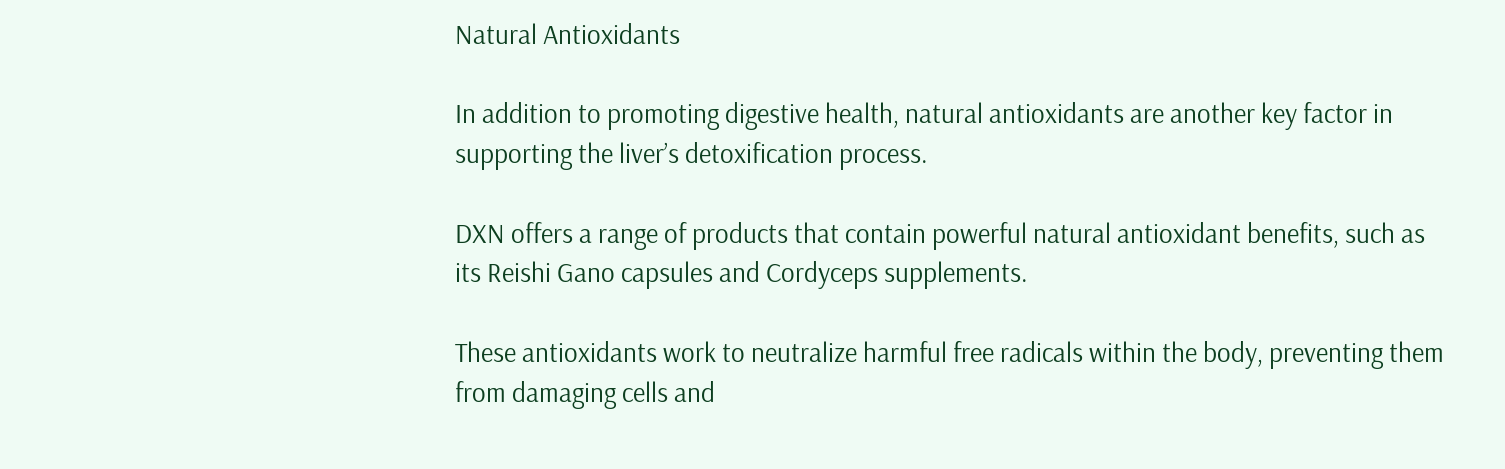Natural Antioxidants

In addition to promoting digestive health, natural antioxidants are another key factor in supporting the liver’s detoxification process.

DXN offers a range of products that contain powerful natural antioxidant benefits, such as its Reishi Gano capsules and Cordyceps supplements.

These antioxidants work to neutralize harmful free radicals within the body, preventing them from damaging cells and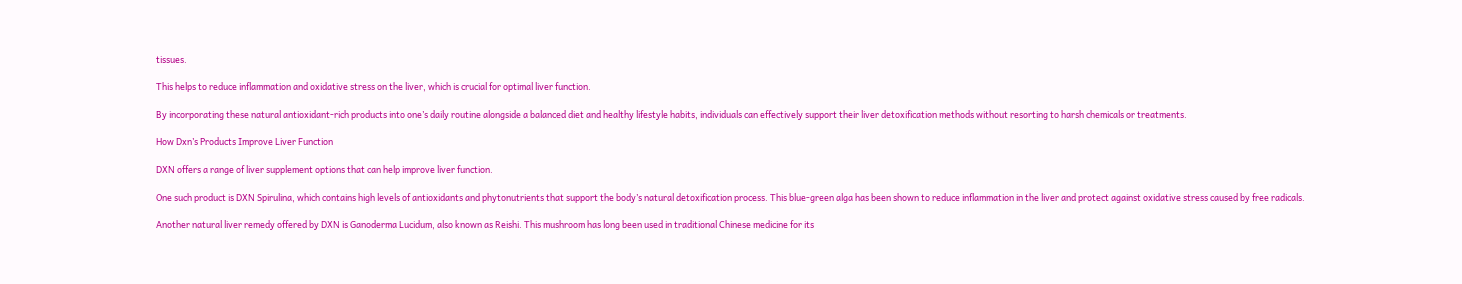tissues.

This helps to reduce inflammation and oxidative stress on the liver, which is crucial for optimal liver function.

By incorporating these natural antioxidant-rich products into one’s daily routine alongside a balanced diet and healthy lifestyle habits, individuals can effectively support their liver detoxification methods without resorting to harsh chemicals or treatments.

How Dxn’s Products Improve Liver Function

DXN offers a range of liver supplement options that can help improve liver function.

One such product is DXN Spirulina, which contains high levels of antioxidants and phytonutrients that support the body’s natural detoxification process. This blue-green alga has been shown to reduce inflammation in the liver and protect against oxidative stress caused by free radicals.

Another natural liver remedy offered by DXN is Ganoderma Lucidum, also known as Reishi. This mushroom has long been used in traditional Chinese medicine for its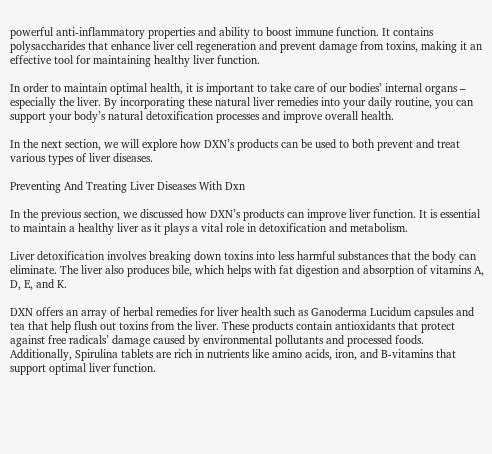powerful anti-inflammatory properties and ability to boost immune function. It contains polysaccharides that enhance liver cell regeneration and prevent damage from toxins, making it an effective tool for maintaining healthy liver function.

In order to maintain optimal health, it is important to take care of our bodies’ internal organs – especially the liver. By incorporating these natural liver remedies into your daily routine, you can support your body’s natural detoxification processes and improve overall health.

In the next section, we will explore how DXN’s products can be used to both prevent and treat various types of liver diseases.

Preventing And Treating Liver Diseases With Dxn

In the previous section, we discussed how DXN’s products can improve liver function. It is essential to maintain a healthy liver as it plays a vital role in detoxification and metabolism.

Liver detoxification involves breaking down toxins into less harmful substances that the body can eliminate. The liver also produces bile, which helps with fat digestion and absorption of vitamins A, D, E, and K.

DXN offers an array of herbal remedies for liver health such as Ganoderma Lucidum capsules and tea that help flush out toxins from the liver. These products contain antioxidants that protect against free radicals’ damage caused by environmental pollutants and processed foods. Additionally, Spirulina tablets are rich in nutrients like amino acids, iron, and B-vitamins that support optimal liver function.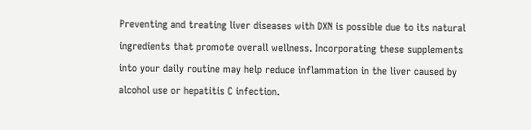Preventing and treating liver diseases with DXN is possible due to its natural ingredients that promote overall wellness. Incorporating these supplements into your daily routine may help reduce inflammation in the liver caused by alcohol use or hepatitis C infection.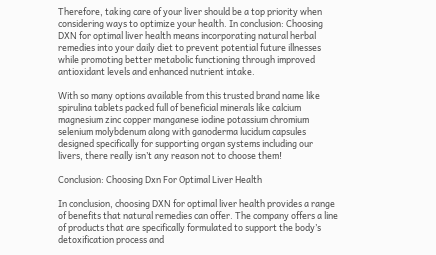Therefore, taking care of your liver should be a top priority when considering ways to optimize your health. In conclusion: Choosing DXN for optimal liver health means incorporating natural herbal remedies into your daily diet to prevent potential future illnesses while promoting better metabolic functioning through improved antioxidant levels and enhanced nutrient intake.

With so many options available from this trusted brand name like spirulina tablets packed full of beneficial minerals like calcium magnesium zinc copper manganese iodine potassium chromium selenium molybdenum along with ganoderma lucidum capsules designed specifically for supporting organ systems including our livers, there really isn’t any reason not to choose them!

Conclusion: Choosing Dxn For Optimal Liver Health

In conclusion, choosing DXN for optimal liver health provides a range of benefits that natural remedies can offer. The company offers a line of products that are specifically formulated to support the body’s detoxification process and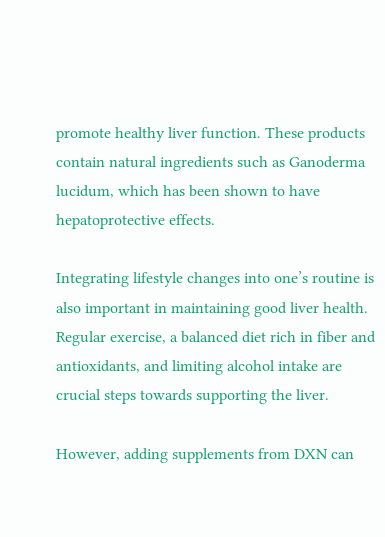promote healthy liver function. These products contain natural ingredients such as Ganoderma lucidum, which has been shown to have hepatoprotective effects.

Integrating lifestyle changes into one’s routine is also important in maintaining good liver health. Regular exercise, a balanced diet rich in fiber and antioxidants, and limiting alcohol intake are crucial steps towards supporting the liver.

However, adding supplements from DXN can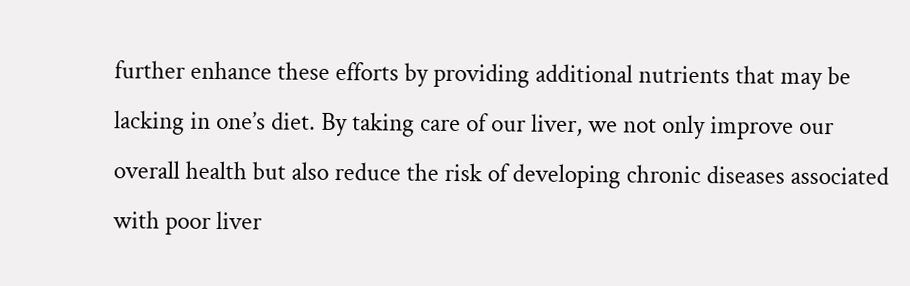further enhance these efforts by providing additional nutrients that may be lacking in one’s diet. By taking care of our liver, we not only improve our overall health but also reduce the risk of developing chronic diseases associated with poor liver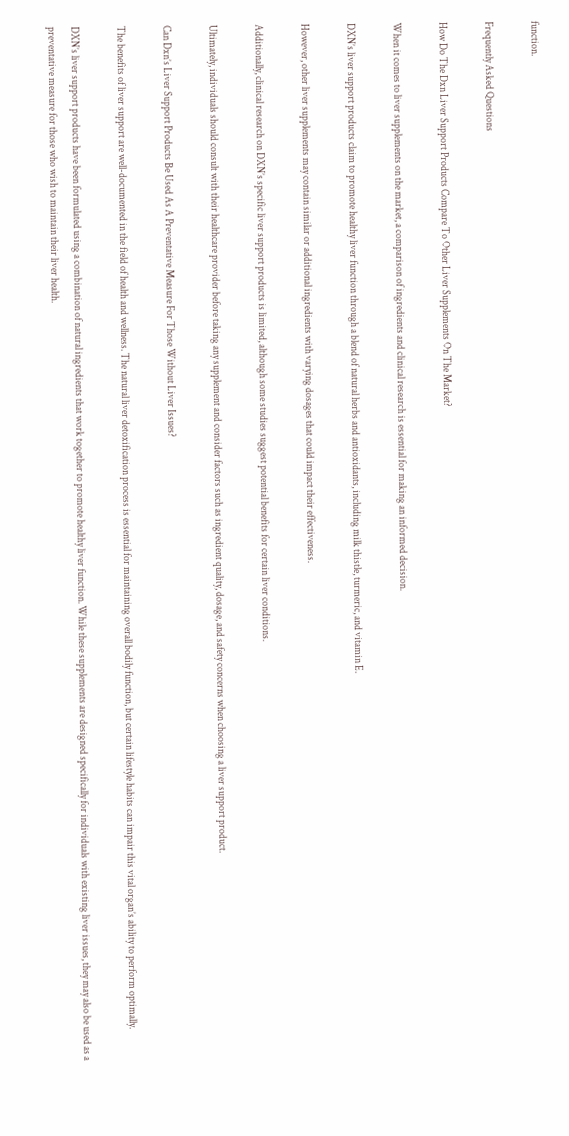function.

Frequently Asked Questions

How Do The Dxn Liver Support Products Compare To Other Liver Supplements On The Market?

When it comes to liver supplements on the market, a comparison of ingredients and clinical research is essential for making an informed decision.

DXN’s liver support products claim to promote healthy liver function through a blend of natural herbs and antioxidants, including milk thistle, turmeric, and vitamin E.

However, other liver supplements may contain similar or additional ingredients with varying dosages that could impact their effectiveness.

Additionally, clinical research on DXN’s specific liver support products is limited, although some studies suggest potential benefits for certain liver conditions.

Ultimately, individuals should consult with their healthcare provider before taking any supplement and consider factors such as ingredient quality, dosage, and safety concerns when choosing a liver support product.

Can Dxn’s Liver Support Products Be Used As A Preventative Measure For Those Without Liver Issues?

The benefits of liver support are well-documented in the field of health and wellness. The natural liver detoxification process is essential for maintaining overall bodily function, but certain lifestyle habits can impair this vital organ’s ability to perform optimally.

DXN’s liver support products have been formulated using a combination of natural ingredients that work together to promote healthy liver function. While these supplements are designed specifically for individuals with existing liver issues, they may also be used as a preventative measure for those who wish to maintain their liver health.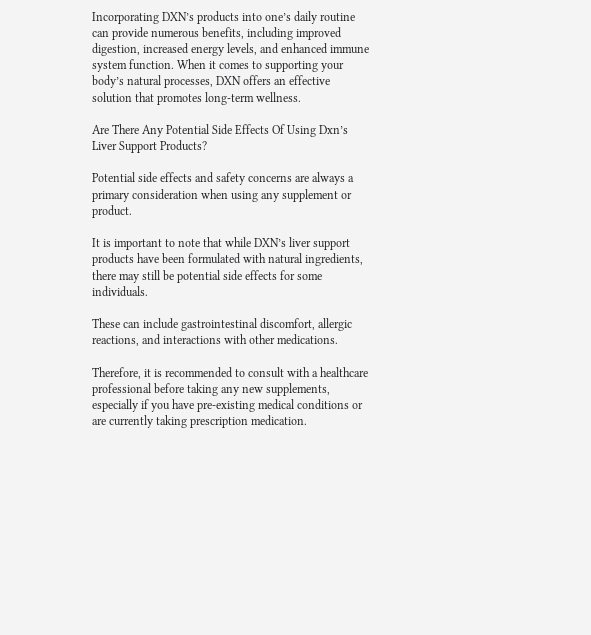Incorporating DXN’s products into one’s daily routine can provide numerous benefits, including improved digestion, increased energy levels, and enhanced immune system function. When it comes to supporting your body’s natural processes, DXN offers an effective solution that promotes long-term wellness.

Are There Any Potential Side Effects Of Using Dxn’s Liver Support Products?

Potential side effects and safety concerns are always a primary consideration when using any supplement or product.

It is important to note that while DXN’s liver support products have been formulated with natural ingredients, there may still be potential side effects for some individuals.

These can include gastrointestinal discomfort, allergic reactions, and interactions with other medications.

Therefore, it is recommended to consult with a healthcare professional before taking any new supplements, especially if you have pre-existing medical conditions or are currently taking prescription medication.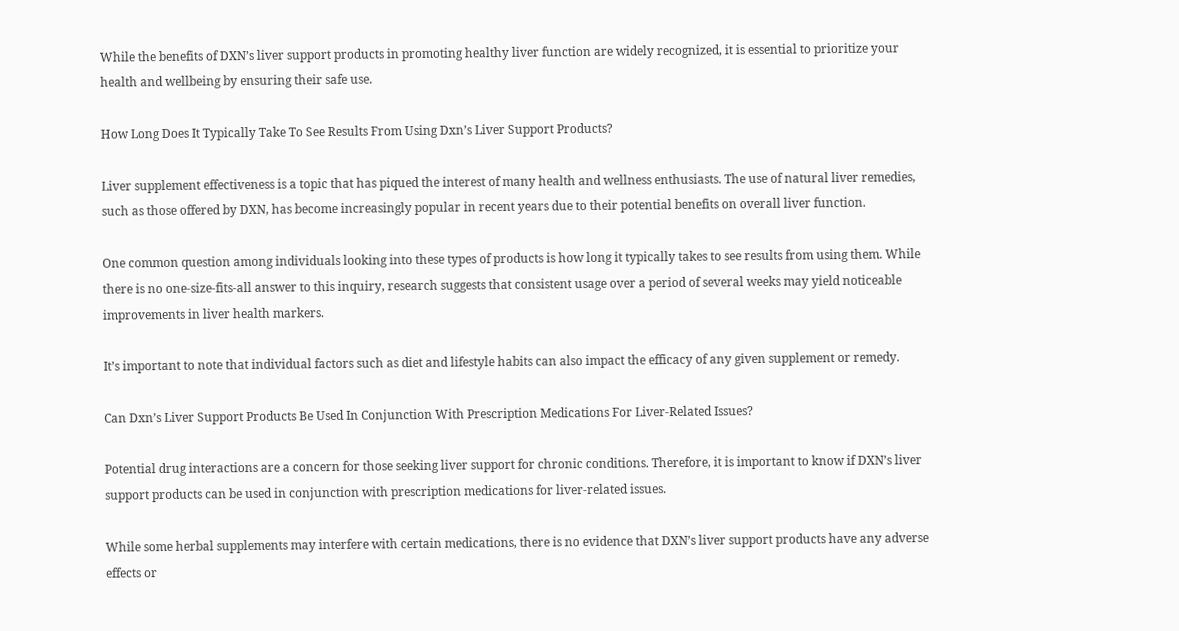While the benefits of DXN’s liver support products in promoting healthy liver function are widely recognized, it is essential to prioritize your health and wellbeing by ensuring their safe use.

How Long Does It Typically Take To See Results From Using Dxn’s Liver Support Products?

Liver supplement effectiveness is a topic that has piqued the interest of many health and wellness enthusiasts. The use of natural liver remedies, such as those offered by DXN, has become increasingly popular in recent years due to their potential benefits on overall liver function.

One common question among individuals looking into these types of products is how long it typically takes to see results from using them. While there is no one-size-fits-all answer to this inquiry, research suggests that consistent usage over a period of several weeks may yield noticeable improvements in liver health markers.

It’s important to note that individual factors such as diet and lifestyle habits can also impact the efficacy of any given supplement or remedy.

Can Dxn’s Liver Support Products Be Used In Conjunction With Prescription Medications For Liver-Related Issues?

Potential drug interactions are a concern for those seeking liver support for chronic conditions. Therefore, it is important to know if DXN’s liver support products can be used in conjunction with prescription medications for liver-related issues.

While some herbal supplements may interfere with certain medications, there is no evidence that DXN’s liver support products have any adverse effects or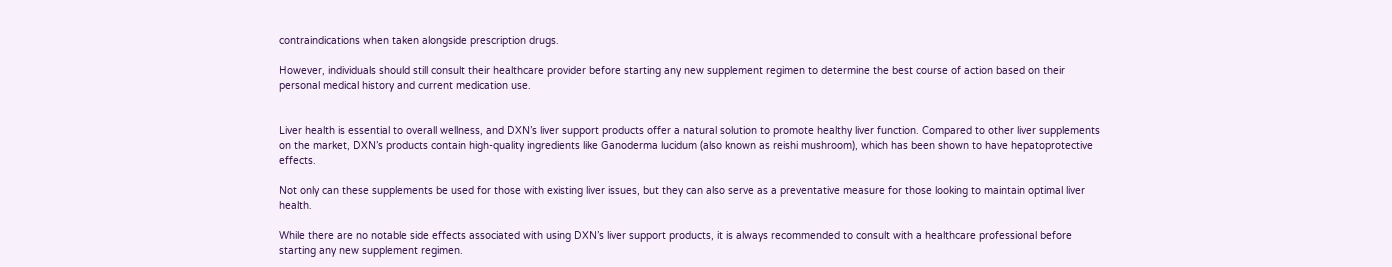contraindications when taken alongside prescription drugs.

However, individuals should still consult their healthcare provider before starting any new supplement regimen to determine the best course of action based on their personal medical history and current medication use.


Liver health is essential to overall wellness, and DXN’s liver support products offer a natural solution to promote healthy liver function. Compared to other liver supplements on the market, DXN’s products contain high-quality ingredients like Ganoderma lucidum (also known as reishi mushroom), which has been shown to have hepatoprotective effects.

Not only can these supplements be used for those with existing liver issues, but they can also serve as a preventative measure for those looking to maintain optimal liver health.

While there are no notable side effects associated with using DXN’s liver support products, it is always recommended to consult with a healthcare professional before starting any new supplement regimen.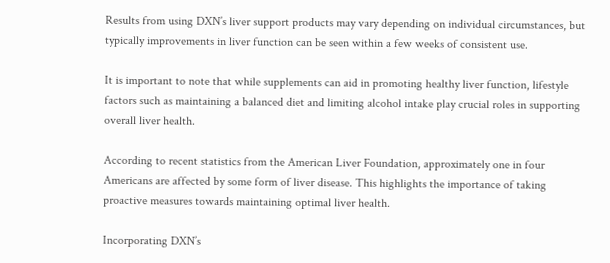Results from using DXN’s liver support products may vary depending on individual circumstances, but typically improvements in liver function can be seen within a few weeks of consistent use.

It is important to note that while supplements can aid in promoting healthy liver function, lifestyle factors such as maintaining a balanced diet and limiting alcohol intake play crucial roles in supporting overall liver health.

According to recent statistics from the American Liver Foundation, approximately one in four Americans are affected by some form of liver disease. This highlights the importance of taking proactive measures towards maintaining optimal liver health.

Incorporating DXN’s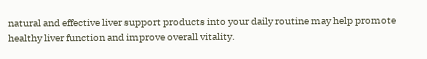natural and effective liver support products into your daily routine may help promote healthy liver function and improve overall vitality.